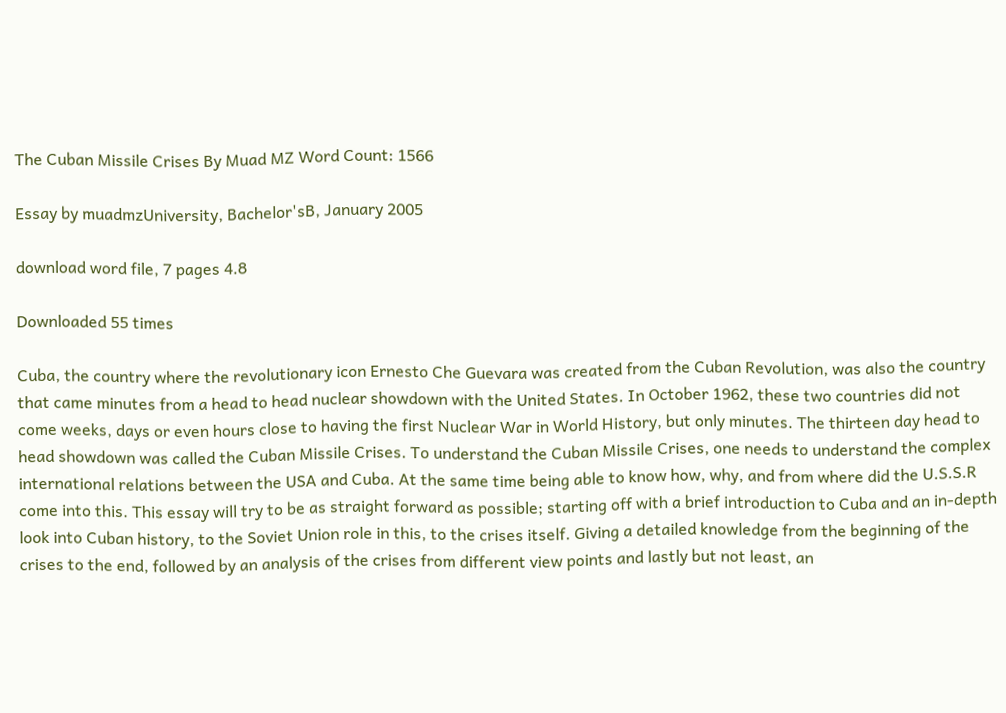The Cuban Missile Crises By Muad MZ Word Count: 1566

Essay by muadmzUniversity, Bachelor'sB, January 2005

download word file, 7 pages 4.8

Downloaded 55 times

Cuba, the country where the revolutionary icon Ernesto Che Guevara was created from the Cuban Revolution, was also the country that came minutes from a head to head nuclear showdown with the United States. In October 1962, these two countries did not come weeks, days or even hours close to having the first Nuclear War in World History, but only minutes. The thirteen day head to head showdown was called the Cuban Missile Crises. To understand the Cuban Missile Crises, one needs to understand the complex international relations between the USA and Cuba. At the same time being able to know how, why, and from where did the U.S.S.R come into this. This essay will try to be as straight forward as possible; starting off with a brief introduction to Cuba and an in-depth look into Cuban history, to the Soviet Union role in this, to the crises itself. Giving a detailed knowledge from the beginning of the crises to the end, followed by an analysis of the crises from different view points and lastly but not least, an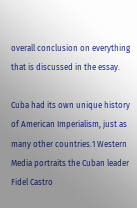overall conclusion on everything that is discussed in the essay.

Cuba had its own unique history of American Imperialism, just as many other countries.1 Western Media portraits the Cuban leader Fidel Castro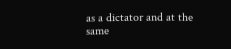as a dictator and at the same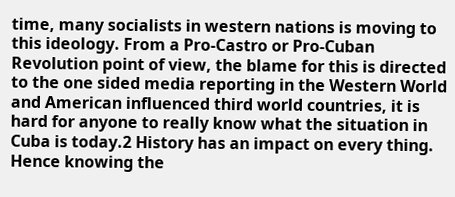time, many socialists in western nations is moving to this ideology. From a Pro-Castro or Pro-Cuban Revolution point of view, the blame for this is directed to the one sided media reporting in the Western World and American influenced third world countries, it is hard for anyone to really know what the situation in Cuba is today.2 History has an impact on every thing. Hence knowing the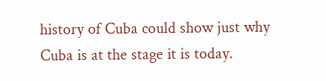history of Cuba could show just why Cuba is at the stage it is today.